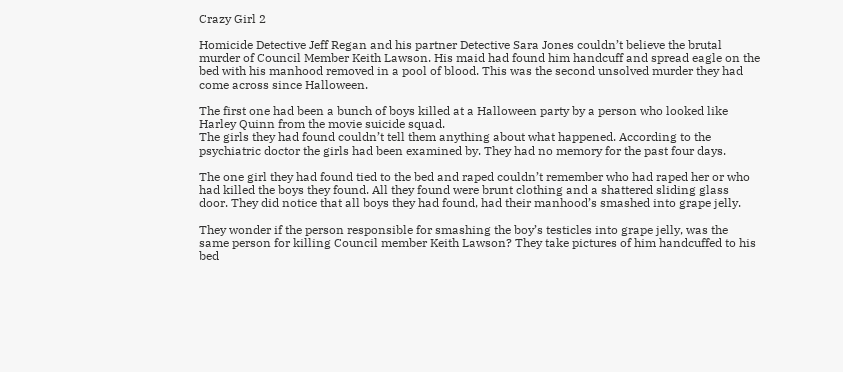Crazy Girl 2

Homicide Detective Jeff Regan and his partner Detective Sara Jones couldn’t believe the brutal murder of Council Member Keith Lawson. His maid had found him handcuff and spread eagle on the bed with his manhood removed in a pool of blood. This was the second unsolved murder they had come across since Halloween.

The first one had been a bunch of boys killed at a Halloween party by a person who looked like Harley Quinn from the movie suicide squad.
The girls they had found couldn’t tell them anything about what happened. According to the psychiatric doctor the girls had been examined by. They had no memory for the past four days.

The one girl they had found tied to the bed and raped couldn’t remember who had raped her or who had killed the boys they found. All they found were brunt clothing and a shattered sliding glass door. They did notice that all boys they had found, had their manhood’s smashed into grape jelly.

They wonder if the person responsible for smashing the boy’s testicles into grape jelly, was the same person for killing Council member Keith Lawson? They take pictures of him handcuffed to his bed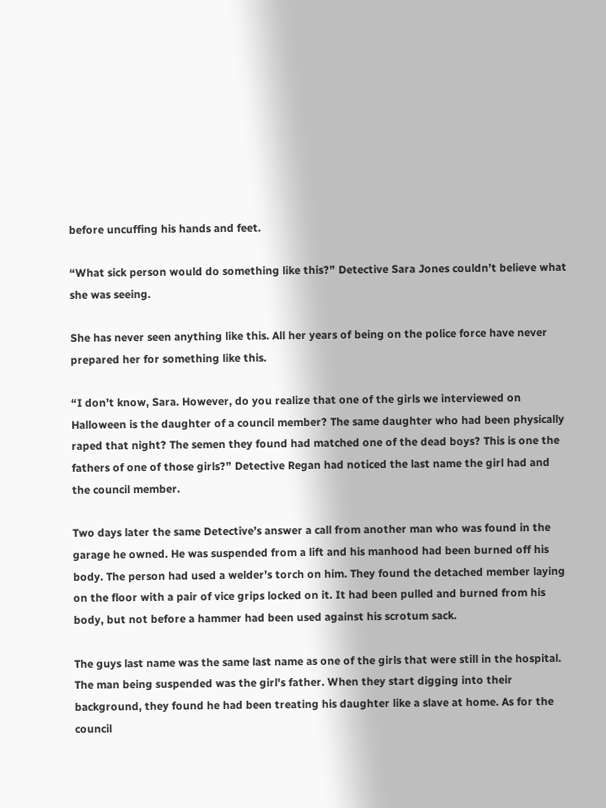before uncuffing his hands and feet.

“What sick person would do something like this?” Detective Sara Jones couldn’t believe what she was seeing.

She has never seen anything like this. All her years of being on the police force have never prepared her for something like this.

“I don’t know, Sara. However, do you realize that one of the girls we interviewed on Halloween is the daughter of a council member? The same daughter who had been physically raped that night? The semen they found had matched one of the dead boys? This is one the fathers of one of those girls?” Detective Regan had noticed the last name the girl had and the council member.

Two days later the same Detective’s answer a call from another man who was found in the garage he owned. He was suspended from a lift and his manhood had been burned off his body. The person had used a welder’s torch on him. They found the detached member laying on the floor with a pair of vice grips locked on it. It had been pulled and burned from his body, but not before a hammer had been used against his scrotum sack.

The guys last name was the same last name as one of the girls that were still in the hospital. The man being suspended was the girl's father. When they start digging into their background, they found he had been treating his daughter like a slave at home. As for the council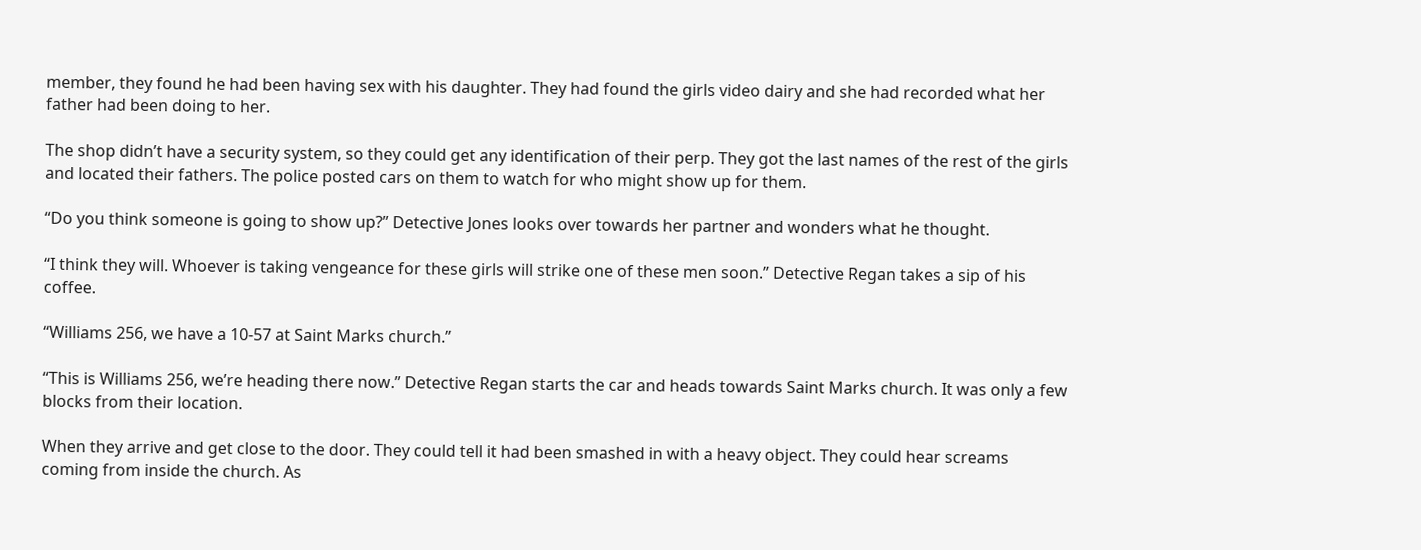member, they found he had been having sex with his daughter. They had found the girls video dairy and she had recorded what her father had been doing to her.

The shop didn’t have a security system, so they could get any identification of their perp. They got the last names of the rest of the girls and located their fathers. The police posted cars on them to watch for who might show up for them.

“Do you think someone is going to show up?” Detective Jones looks over towards her partner and wonders what he thought.

“I think they will. Whoever is taking vengeance for these girls will strike one of these men soon.” Detective Regan takes a sip of his coffee.

“Williams 256, we have a 10-57 at Saint Marks church.”

“This is Williams 256, we’re heading there now.” Detective Regan starts the car and heads towards Saint Marks church. It was only a few blocks from their location.

When they arrive and get close to the door. They could tell it had been smashed in with a heavy object. They could hear screams coming from inside the church. As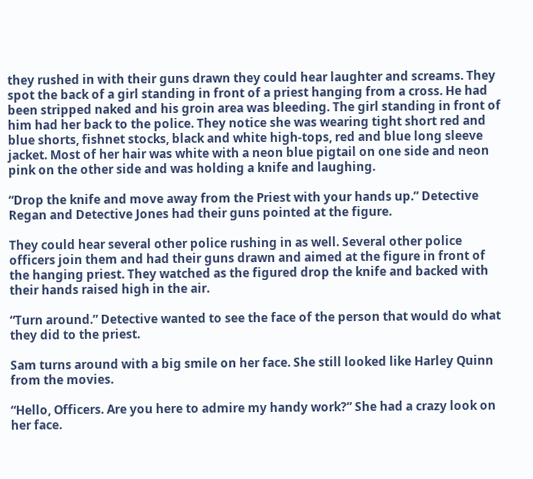they rushed in with their guns drawn they could hear laughter and screams. They spot the back of a girl standing in front of a priest hanging from a cross. He had been stripped naked and his groin area was bleeding. The girl standing in front of him had her back to the police. They notice she was wearing tight short red and blue shorts, fishnet stocks, black and white high-tops, red and blue long sleeve jacket. Most of her hair was white with a neon blue pigtail on one side and neon pink on the other side and was holding a knife and laughing.

“Drop the knife and move away from the Priest with your hands up.” Detective Regan and Detective Jones had their guns pointed at the figure.

They could hear several other police rushing in as well. Several other police officers join them and had their guns drawn and aimed at the figure in front of the hanging priest. They watched as the figured drop the knife and backed with their hands raised high in the air.

“Turn around.” Detective wanted to see the face of the person that would do what they did to the priest.

Sam turns around with a big smile on her face. She still looked like Harley Quinn from the movies.

“Hello, Officers. Are you here to admire my handy work?” She had a crazy look on her face.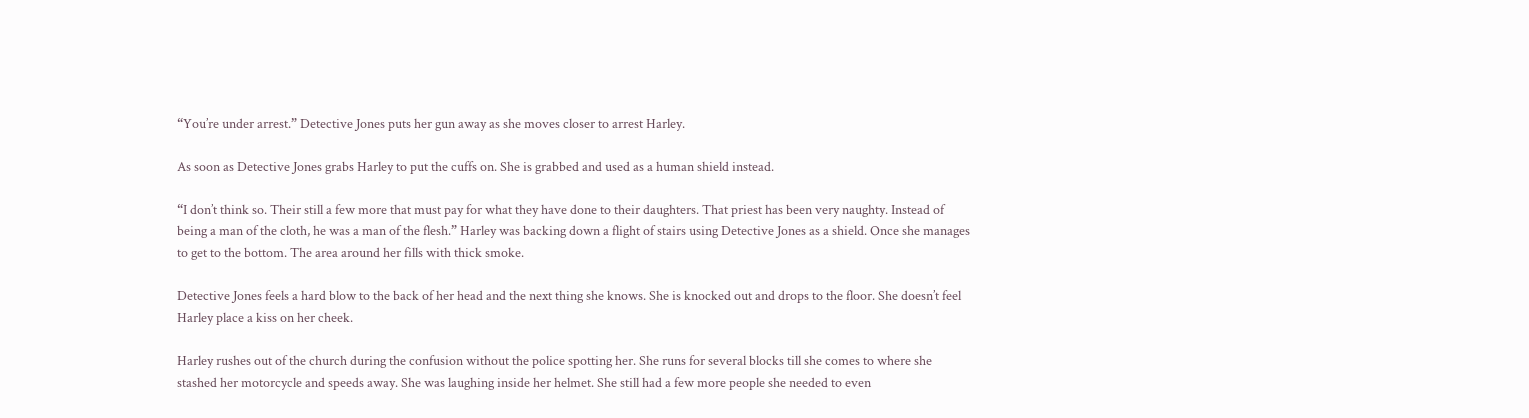“You’re under arrest.” Detective Jones puts her gun away as she moves closer to arrest Harley.

As soon as Detective Jones grabs Harley to put the cuffs on. She is grabbed and used as a human shield instead.

“I don’t think so. Their still a few more that must pay for what they have done to their daughters. That priest has been very naughty. Instead of
being a man of the cloth, he was a man of the flesh.” Harley was backing down a flight of stairs using Detective Jones as a shield. Once she manages to get to the bottom. The area around her fills with thick smoke.

Detective Jones feels a hard blow to the back of her head and the next thing she knows. She is knocked out and drops to the floor. She doesn’t feel Harley place a kiss on her cheek.

Harley rushes out of the church during the confusion without the police spotting her. She runs for several blocks till she comes to where she stashed her motorcycle and speeds away. She was laughing inside her helmet. She still had a few more people she needed to even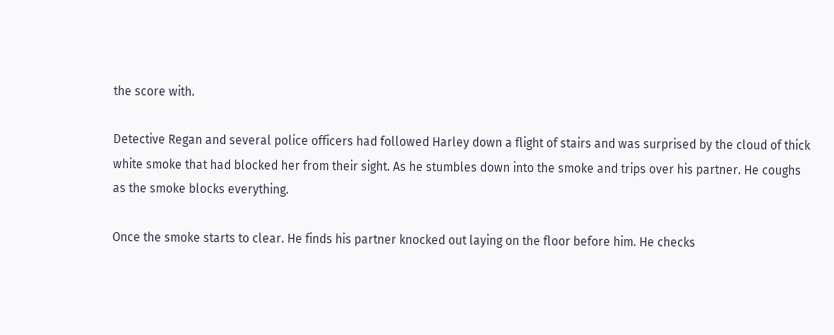the score with.

Detective Regan and several police officers had followed Harley down a flight of stairs and was surprised by the cloud of thick white smoke that had blocked her from their sight. As he stumbles down into the smoke and trips over his partner. He coughs as the smoke blocks everything.

Once the smoke starts to clear. He finds his partner knocked out laying on the floor before him. He checks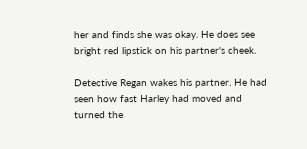her and finds she was okay. He does see bright red lipstick on his partner's cheek.

Detective Regan wakes his partner. He had seen how fast Harley had moved and turned the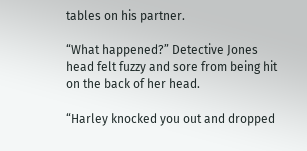tables on his partner.

“What happened?” Detective Jones head felt fuzzy and sore from being hit on the back of her head.

“Harley knocked you out and dropped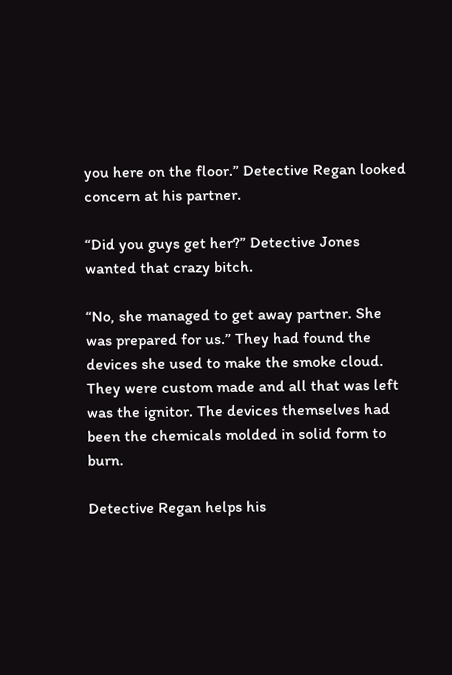you here on the floor.” Detective Regan looked concern at his partner.

“Did you guys get her?” Detective Jones wanted that crazy bitch.

“No, she managed to get away partner. She was prepared for us.” They had found the devices she used to make the smoke cloud. They were custom made and all that was left was the ignitor. The devices themselves had been the chemicals molded in solid form to burn.

Detective Regan helps his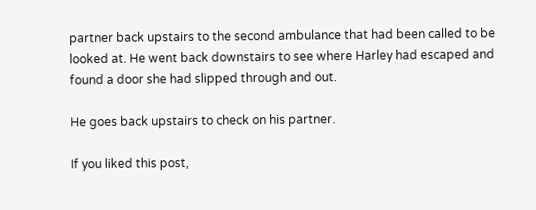partner back upstairs to the second ambulance that had been called to be looked at. He went back downstairs to see where Harley had escaped and found a door she had slipped through and out.

He goes back upstairs to check on his partner.

If you liked this post,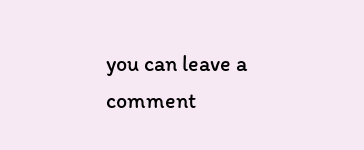you can leave a comment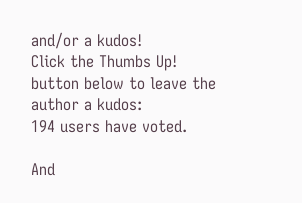and/or a kudos!
Click the Thumbs Up! button below to leave the author a kudos:
194 users have voted.

And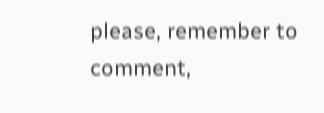please, remember to comment,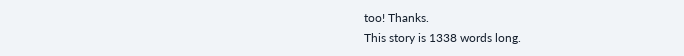too! Thanks.
This story is 1338 words long.